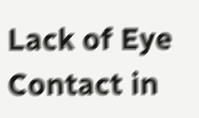Lack of Eye Contact in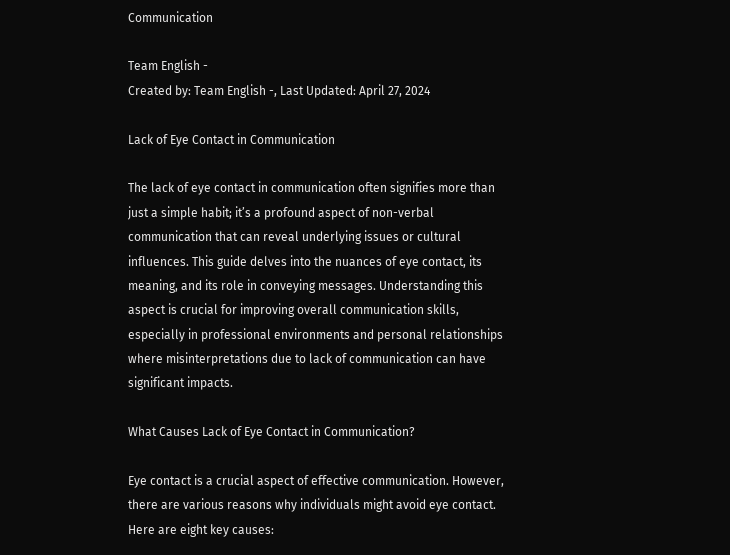Communication

Team English -
Created by: Team English -, Last Updated: April 27, 2024

Lack of Eye Contact in Communication

The lack of eye contact in communication often signifies more than just a simple habit; it’s a profound aspect of non-verbal communication that can reveal underlying issues or cultural influences. This guide delves into the nuances of eye contact, its meaning, and its role in conveying messages. Understanding this aspect is crucial for improving overall communication skills, especially in professional environments and personal relationships where misinterpretations due to lack of communication can have significant impacts.

What Causes Lack of Eye Contact in Communication?

Eye contact is a crucial aspect of effective communication. However, there are various reasons why individuals might avoid eye contact. Here are eight key causes: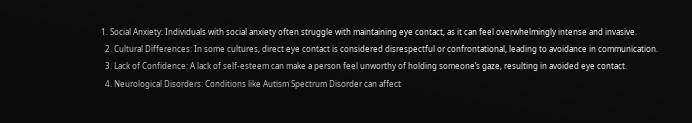1. Social Anxiety: Individuals with social anxiety often struggle with maintaining eye contact, as it can feel overwhelmingly intense and invasive.
  2. Cultural Differences: In some cultures, direct eye contact is considered disrespectful or confrontational, leading to avoidance in communication.
  3. Lack of Confidence: A lack of self-esteem can make a person feel unworthy of holding someone’s gaze, resulting in avoided eye contact.
  4. Neurological Disorders: Conditions like Autism Spectrum Disorder can affect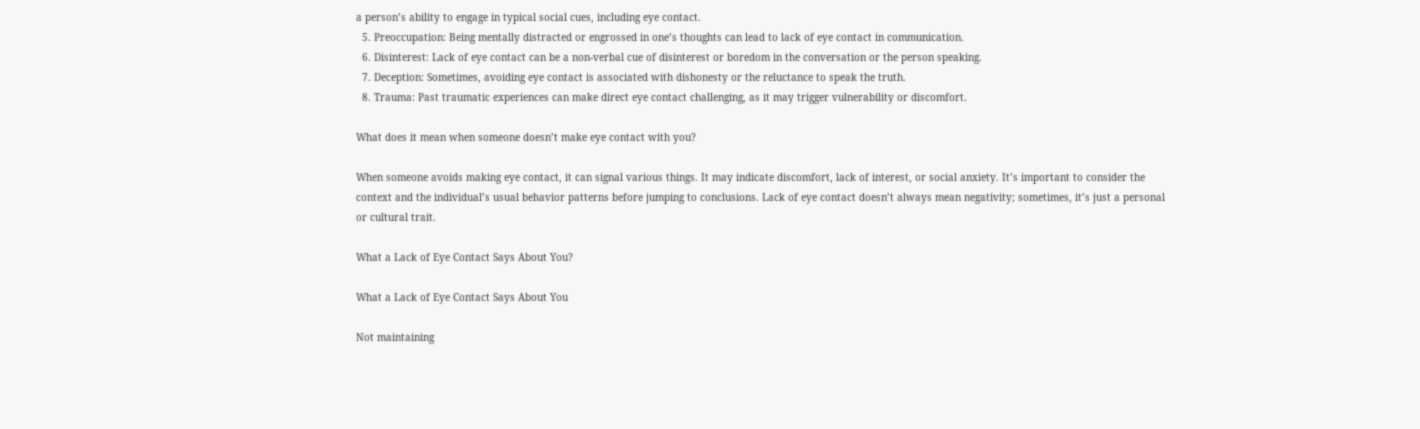a person’s ability to engage in typical social cues, including eye contact.
  5. Preoccupation: Being mentally distracted or engrossed in one’s thoughts can lead to lack of eye contact in communication.
  6. Disinterest: Lack of eye contact can be a non-verbal cue of disinterest or boredom in the conversation or the person speaking.
  7. Deception: Sometimes, avoiding eye contact is associated with dishonesty or the reluctance to speak the truth.
  8. Trauma: Past traumatic experiences can make direct eye contact challenging, as it may trigger vulnerability or discomfort.

What does it mean when someone doesn’t make eye contact with you?

When someone avoids making eye contact, it can signal various things. It may indicate discomfort, lack of interest, or social anxiety. It’s important to consider the context and the individual’s usual behavior patterns before jumping to conclusions. Lack of eye contact doesn’t always mean negativity; sometimes, it’s just a personal or cultural trait.

What a Lack of Eye Contact Says About You?

What a Lack of Eye Contact Says About You

Not maintaining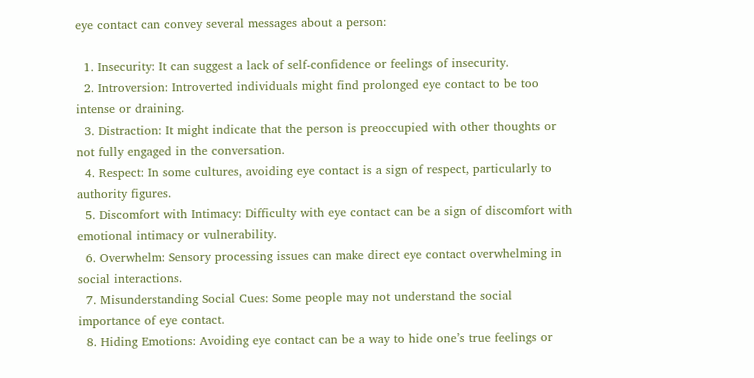eye contact can convey several messages about a person:

  1. Insecurity: It can suggest a lack of self-confidence or feelings of insecurity.
  2. Introversion: Introverted individuals might find prolonged eye contact to be too intense or draining.
  3. Distraction: It might indicate that the person is preoccupied with other thoughts or not fully engaged in the conversation.
  4. Respect: In some cultures, avoiding eye contact is a sign of respect, particularly to authority figures.
  5. Discomfort with Intimacy: Difficulty with eye contact can be a sign of discomfort with emotional intimacy or vulnerability.
  6. Overwhelm: Sensory processing issues can make direct eye contact overwhelming in social interactions.
  7. Misunderstanding Social Cues: Some people may not understand the social importance of eye contact.
  8. Hiding Emotions: Avoiding eye contact can be a way to hide one’s true feelings or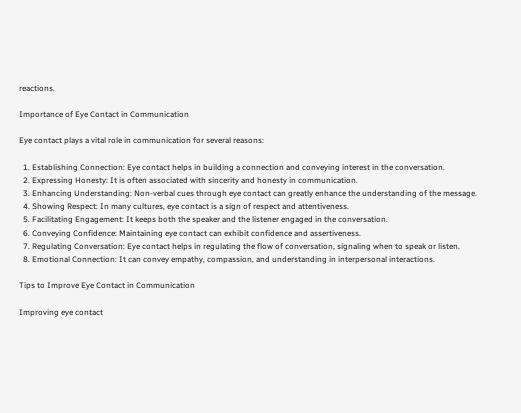reactions.

Importance of Eye Contact in Communication

Eye contact plays a vital role in communication for several reasons:

  1. Establishing Connection: Eye contact helps in building a connection and conveying interest in the conversation.
  2. Expressing Honesty: It is often associated with sincerity and honesty in communication.
  3. Enhancing Understanding: Non-verbal cues through eye contact can greatly enhance the understanding of the message.
  4. Showing Respect: In many cultures, eye contact is a sign of respect and attentiveness.
  5. Facilitating Engagement: It keeps both the speaker and the listener engaged in the conversation.
  6. Conveying Confidence: Maintaining eye contact can exhibit confidence and assertiveness.
  7. Regulating Conversation: Eye contact helps in regulating the flow of conversation, signaling when to speak or listen.
  8. Emotional Connection: It can convey empathy, compassion, and understanding in interpersonal interactions.

Tips to Improve Eye Contact in Communication

Improving eye contact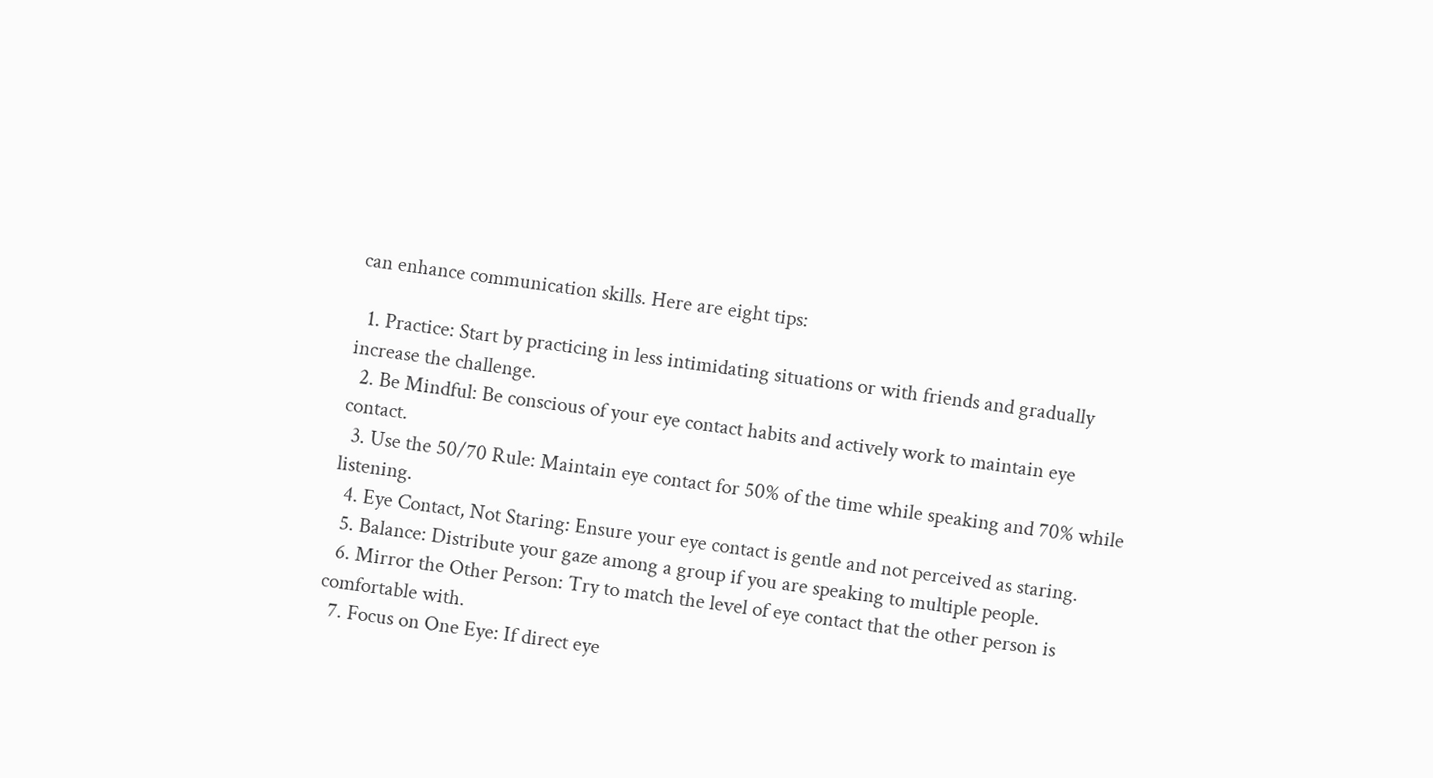can enhance communication skills. Here are eight tips:

  1. Practice: Start by practicing in less intimidating situations or with friends and gradually increase the challenge.
  2. Be Mindful: Be conscious of your eye contact habits and actively work to maintain eye contact.
  3. Use the 50/70 Rule: Maintain eye contact for 50% of the time while speaking and 70% while listening.
  4. Eye Contact, Not Staring: Ensure your eye contact is gentle and not perceived as staring.
  5. Balance: Distribute your gaze among a group if you are speaking to multiple people.
  6. Mirror the Other Person: Try to match the level of eye contact that the other person is comfortable with.
  7. Focus on One Eye: If direct eye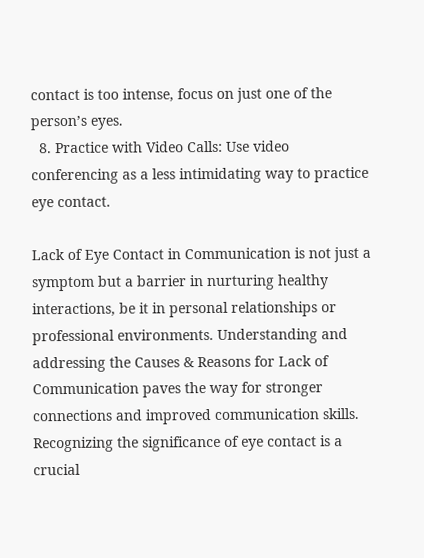contact is too intense, focus on just one of the person’s eyes.
  8. Practice with Video Calls: Use video conferencing as a less intimidating way to practice eye contact.

Lack of Eye Contact in Communication is not just a symptom but a barrier in nurturing healthy interactions, be it in personal relationships or professional environments. Understanding and addressing the Causes & Reasons for Lack of Communication paves the way for stronger connections and improved communication skills. Recognizing the significance of eye contact is a crucial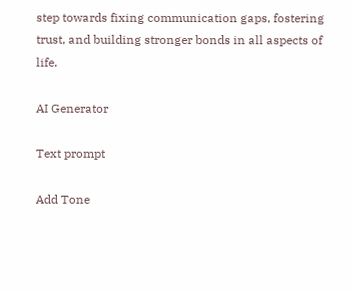step towards fixing communication gaps, fostering trust, and building stronger bonds in all aspects of life.

AI Generator

Text prompt

Add Tone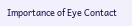Importance of Eye Contact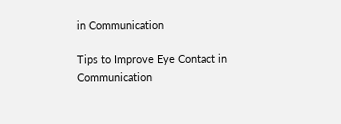in Communication

Tips to Improve Eye Contact in Communication